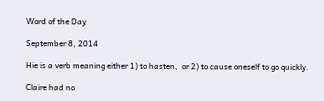Word of the Day

September 8, 2014

Hie is a verb meaning either 1) to hasten,  or 2) to cause oneself to go quickly.

Claire had no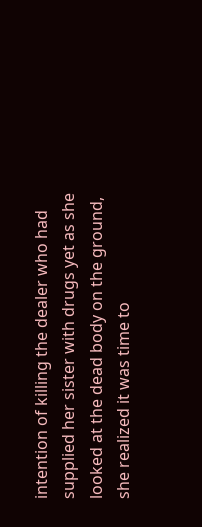intention of killing the dealer who had supplied her sister with drugs yet as she looked at the dead body on the ground, she realized it was time to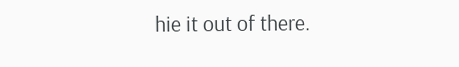hie it out of there.